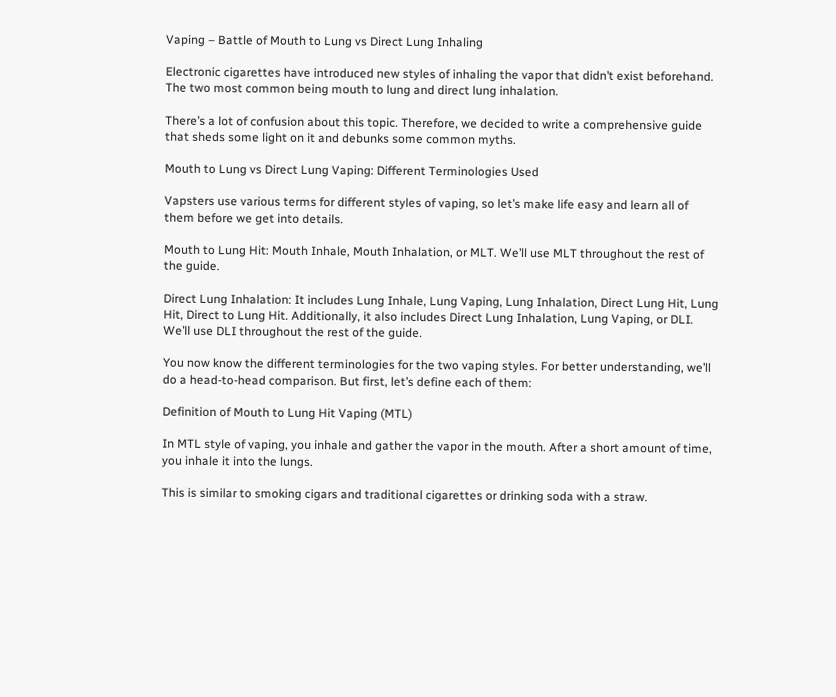Vaping – Battle of Mouth to Lung vs Direct Lung Inhaling

Electronic cigarettes have introduced new styles of inhaling the vapor that didn’t exist beforehand. The two most common being mouth to lung and direct lung inhalation.

There’s a lot of confusion about this topic. Therefore, we decided to write a comprehensive guide that sheds some light on it and debunks some common myths.

Mouth to Lung vs Direct Lung Vaping: Different Terminologies Used

Vapsters use various terms for different styles of vaping, so let’s make life easy and learn all of them before we get into details.

Mouth to Lung Hit: Mouth Inhale, Mouth Inhalation, or MLT. We’ll use MLT throughout the rest of the guide.

Direct Lung Inhalation: It includes Lung Inhale, Lung Vaping, Lung Inhalation, Direct Lung Hit, Lung Hit, Direct to Lung Hit. Additionally, it also includes Direct Lung Inhalation, Lung Vaping, or DLI. We’ll use DLI throughout the rest of the guide.

You now know the different terminologies for the two vaping styles. For better understanding, we’ll do a head-to-head comparison. But first, let’s define each of them:

Definition of Mouth to Lung Hit Vaping (MTL)

In MTL style of vaping, you inhale and gather the vapor in the mouth. After a short amount of time, you inhale it into the lungs.

This is similar to smoking cigars and traditional cigarettes or drinking soda with a straw.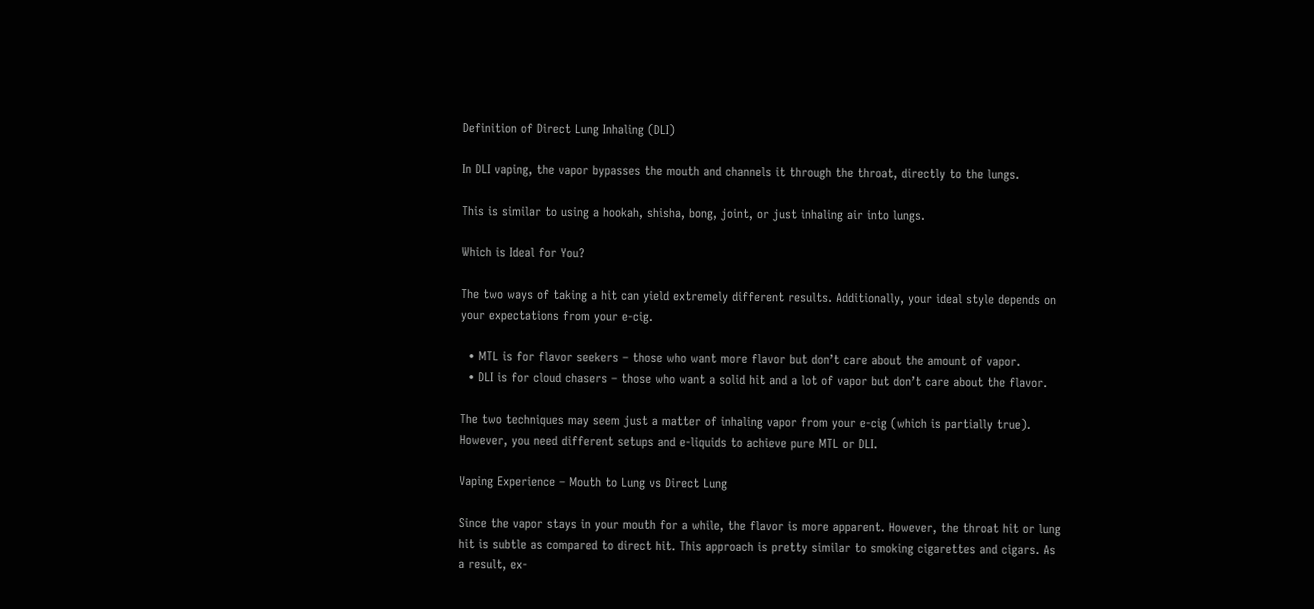Definition of Direct Lung Inhaling (DLI)

In DLI vaping, the vapor bypasses the mouth and channels it through the throat, directly to the lungs.

This is similar to using a hookah, shisha, bong, joint, or just inhaling air into lungs.

Which is Ideal for You?

The two ways of taking a hit can yield extremely different results. Additionally, your ideal style depends on your expectations from your e-cig.

  • MTL is for flavor seekers – those who want more flavor but don’t care about the amount of vapor.
  • DLI is for cloud chasers – those who want a solid hit and a lot of vapor but don’t care about the flavor.

The two techniques may seem just a matter of inhaling vapor from your e-cig (which is partially true). However, you need different setups and e-liquids to achieve pure MTL or DLI.

Vaping Experience – Mouth to Lung vs Direct Lung

Since the vapor stays in your mouth for a while, the flavor is more apparent. However, the throat hit or lung hit is subtle as compared to direct hit. This approach is pretty similar to smoking cigarettes and cigars. As a result, ex-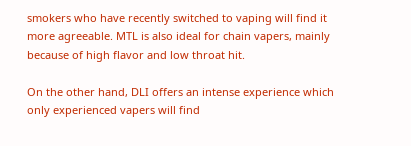smokers who have recently switched to vaping will find it more agreeable. MTL is also ideal for chain vapers, mainly because of high flavor and low throat hit.

On the other hand, DLI offers an intense experience which only experienced vapers will find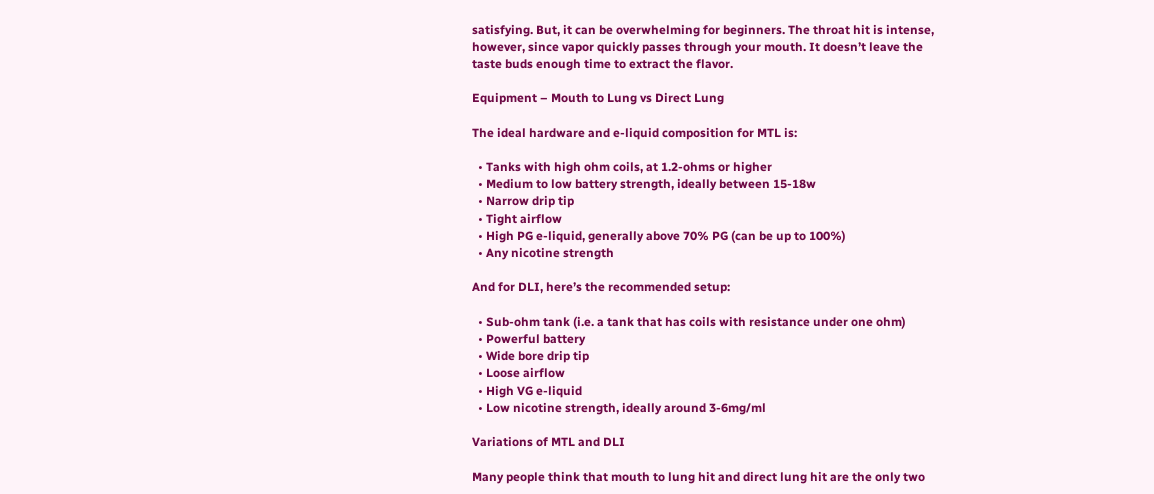satisfying. But, it can be overwhelming for beginners. The throat hit is intense, however, since vapor quickly passes through your mouth. It doesn’t leave the taste buds enough time to extract the flavor.

Equipment – Mouth to Lung vs Direct Lung

The ideal hardware and e-liquid composition for MTL is:

  • Tanks with high ohm coils, at 1.2-ohms or higher
  • Medium to low battery strength, ideally between 15-18w
  • Narrow drip tip
  • Tight airflow
  • High PG e-liquid, generally above 70% PG (can be up to 100%)
  • Any nicotine strength

And for DLI, here’s the recommended setup:

  • Sub-ohm tank (i.e. a tank that has coils with resistance under one ohm)
  • Powerful battery
  • Wide bore drip tip
  • Loose airflow
  • High VG e-liquid
  • Low nicotine strength, ideally around 3-6mg/ml

Variations of MTL and DLI

Many people think that mouth to lung hit and direct lung hit are the only two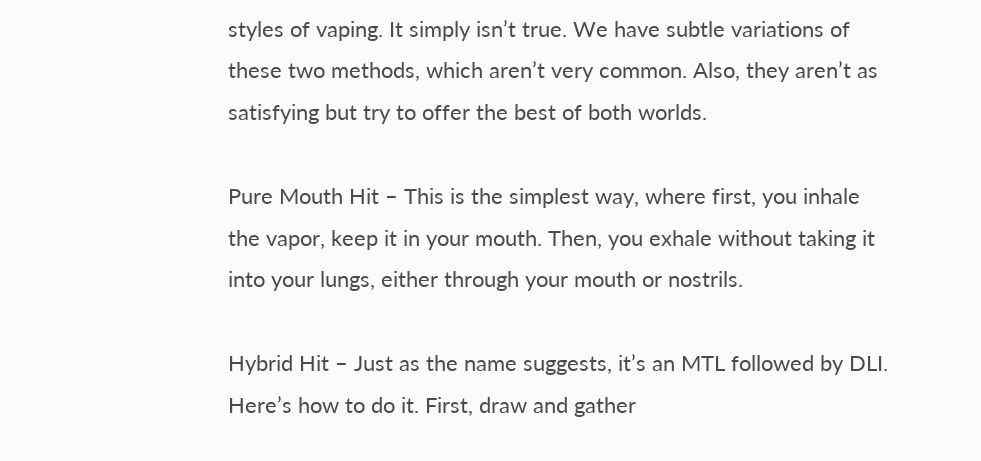styles of vaping. It simply isn’t true. We have subtle variations of these two methods, which aren’t very common. Also, they aren’t as satisfying but try to offer the best of both worlds.

Pure Mouth Hit – This is the simplest way, where first, you inhale the vapor, keep it in your mouth. Then, you exhale without taking it into your lungs, either through your mouth or nostrils.

Hybrid Hit – Just as the name suggests, it’s an MTL followed by DLI. Here’s how to do it. First, draw and gather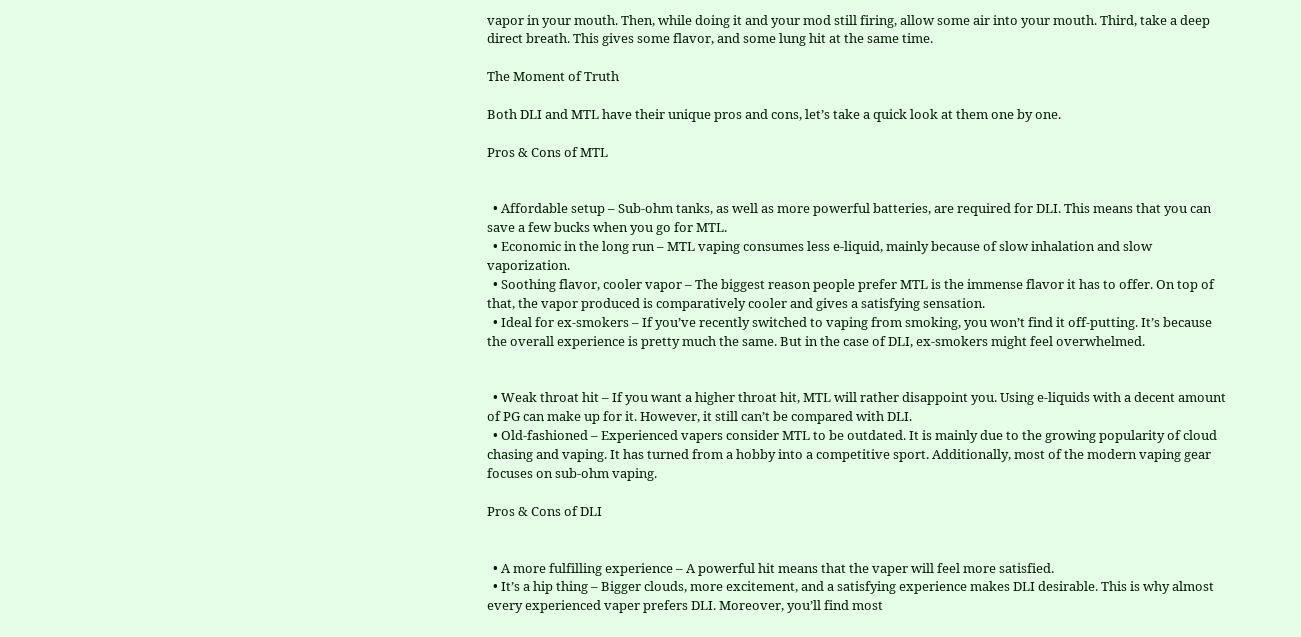vapor in your mouth. Then, while doing it and your mod still firing, allow some air into your mouth. Third, take a deep direct breath. This gives some flavor, and some lung hit at the same time.

The Moment of Truth

Both DLI and MTL have their unique pros and cons, let’s take a quick look at them one by one.

Pros & Cons of MTL


  • Affordable setup – Sub-ohm tanks, as well as more powerful batteries, are required for DLI. This means that you can save a few bucks when you go for MTL.
  • Economic in the long run – MTL vaping consumes less e-liquid, mainly because of slow inhalation and slow vaporization.
  • Soothing flavor, cooler vapor – The biggest reason people prefer MTL is the immense flavor it has to offer. On top of that, the vapor produced is comparatively cooler and gives a satisfying sensation.
  • Ideal for ex-smokers – If you’ve recently switched to vaping from smoking, you won’t find it off-putting. It’s because the overall experience is pretty much the same. But in the case of DLI, ex-smokers might feel overwhelmed.


  • Weak throat hit – If you want a higher throat hit, MTL will rather disappoint you. Using e-liquids with a decent amount of PG can make up for it. However, it still can’t be compared with DLI.
  • Old-fashioned – Experienced vapers consider MTL to be outdated. It is mainly due to the growing popularity of cloud chasing and vaping. It has turned from a hobby into a competitive sport. Additionally, most of the modern vaping gear focuses on sub-ohm vaping.

Pros & Cons of DLI


  • A more fulfilling experience – A powerful hit means that the vaper will feel more satisfied.
  • It’s a hip thing – Bigger clouds, more excitement, and a satisfying experience makes DLI desirable. This is why almost every experienced vaper prefers DLI. Moreover, you’ll find most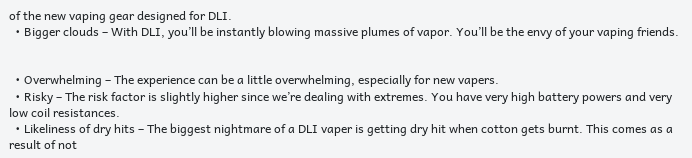of the new vaping gear designed for DLI.
  • Bigger clouds – With DLI, you’ll be instantly blowing massive plumes of vapor. You’ll be the envy of your vaping friends.


  • Overwhelming – The experience can be a little overwhelming, especially for new vapers.
  • Risky – The risk factor is slightly higher since we’re dealing with extremes. You have very high battery powers and very low coil resistances.
  • Likeliness of dry hits – The biggest nightmare of a DLI vaper is getting dry hit when cotton gets burnt. This comes as a result of not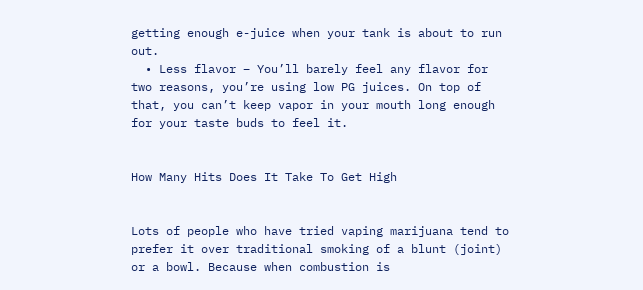getting enough e-juice when your tank is about to run out.
  • Less flavor – You’ll barely feel any flavor for two reasons, you’re using low PG juices. On top of that, you can’t keep vapor in your mouth long enough for your taste buds to feel it.


How Many Hits Does It Take To Get High


Lots of people who have tried vaping marijuana tend to prefer it over traditional smoking of a blunt (joint) or a bowl. Because when combustion is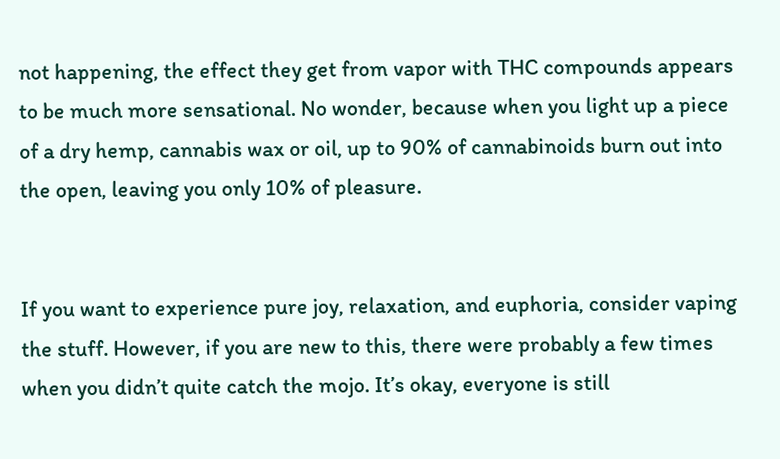not happening, the effect they get from vapor with THC compounds appears to be much more sensational. No wonder, because when you light up a piece of a dry hemp, cannabis wax or oil, up to 90% of cannabinoids burn out into the open, leaving you only 10% of pleasure.


If you want to experience pure joy, relaxation, and euphoria, consider vaping the stuff. However, if you are new to this, there were probably a few times when you didn’t quite catch the mojo. It’s okay, everyone is still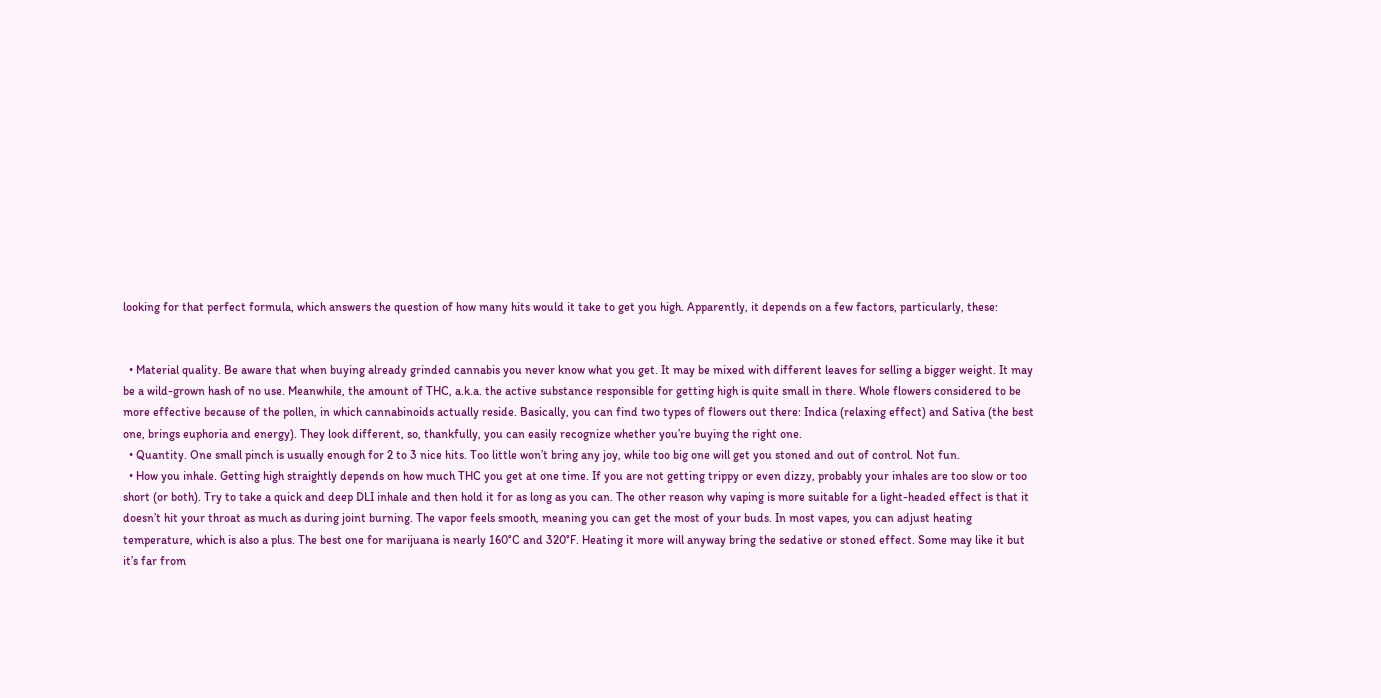looking for that perfect formula, which answers the question of how many hits would it take to get you high. Apparently, it depends on a few factors, particularly, these:


  • Material quality. Be aware that when buying already grinded cannabis you never know what you get. It may be mixed with different leaves for selling a bigger weight. It may be a wild-grown hash of no use. Meanwhile, the amount of THC, a.k.a. the active substance responsible for getting high is quite small in there. Whole flowers considered to be more effective because of the pollen, in which cannabinoids actually reside. Basically, you can find two types of flowers out there: Indica (relaxing effect) and Sativa (the best one, brings euphoria and energy). They look different, so, thankfully, you can easily recognize whether you’re buying the right one.
  • Quantity. One small pinch is usually enough for 2 to 3 nice hits. Too little won’t bring any joy, while too big one will get you stoned and out of control. Not fun.
  • How you inhale. Getting high straightly depends on how much THC you get at one time. If you are not getting trippy or even dizzy, probably your inhales are too slow or too short (or both). Try to take a quick and deep DLI inhale and then hold it for as long as you can. The other reason why vaping is more suitable for a light-headed effect is that it doesn’t hit your throat as much as during joint burning. The vapor feels smooth, meaning you can get the most of your buds. In most vapes, you can adjust heating temperature, which is also a plus. The best one for marijuana is nearly 160°C and 320°F. Heating it more will anyway bring the sedative or stoned effect. Some may like it but it’s far from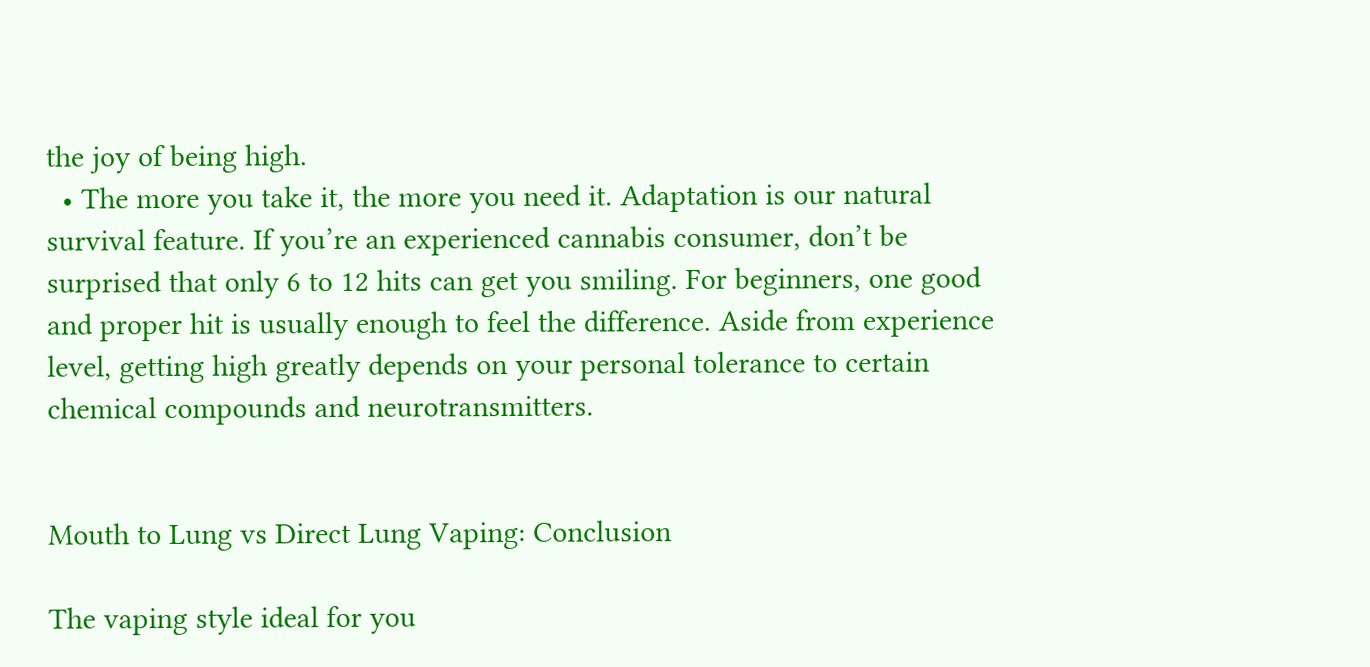the joy of being high.
  • The more you take it, the more you need it. Adaptation is our natural survival feature. If you’re an experienced cannabis consumer, don’t be surprised that only 6 to 12 hits can get you smiling. For beginners, one good and proper hit is usually enough to feel the difference. Aside from experience level, getting high greatly depends on your personal tolerance to certain chemical compounds and neurotransmitters.


Mouth to Lung vs Direct Lung Vaping: Conclusion

The vaping style ideal for you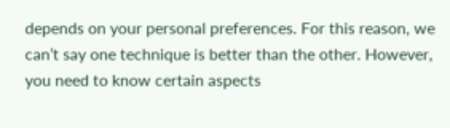depends on your personal preferences. For this reason, we can’t say one technique is better than the other. However, you need to know certain aspects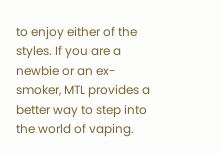to enjoy either of the styles. If you are a newbie or an ex-smoker, MTL provides a better way to step into the world of vaping.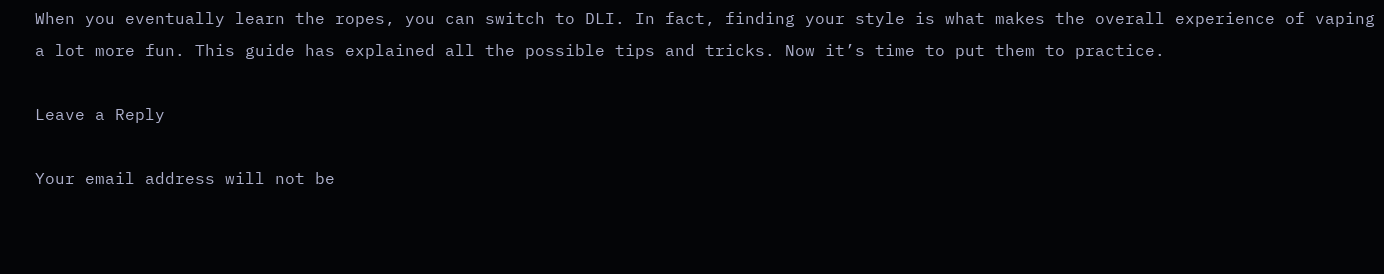When you eventually learn the ropes, you can switch to DLI. In fact, finding your style is what makes the overall experience of vaping a lot more fun. This guide has explained all the possible tips and tricks. Now it’s time to put them to practice.

Leave a Reply

Your email address will not be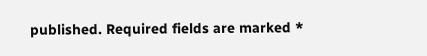published. Required fields are marked *